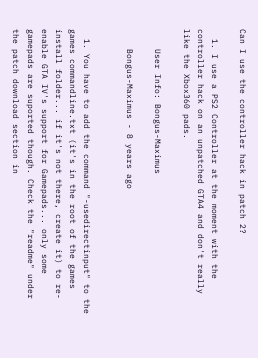Can I use the controller hack in patch 2?

  1. I use a PS2 Controller at the moment with the controller hack on an unpatched GTA4 and don't really like the Xbox360 pads.

    User Info: Bongus-Maximus

    Bongus-Maximus - 8 years ago


  1. You have to add the command "-usedirectinput" to the games commandline.txt (it's in the root of the games install folder... if it's not there, create it) to re-enable GTA IV's support for Gamepads... only some gamepads are suported though. Check the "readme" under the patch download section in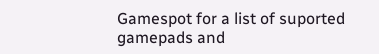Gamespot for a list of suported gamepads and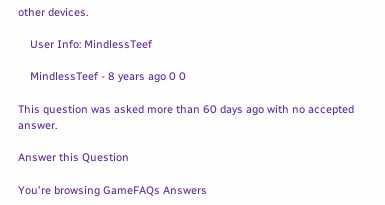other devices.

    User Info: MindlessTeef

    MindlessTeef - 8 years ago 0 0

This question was asked more than 60 days ago with no accepted answer.

Answer this Question

You're browsing GameFAQs Answers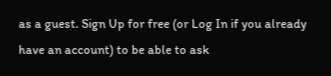as a guest. Sign Up for free (or Log In if you already have an account) to be able to ask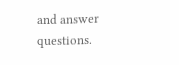and answer questions.